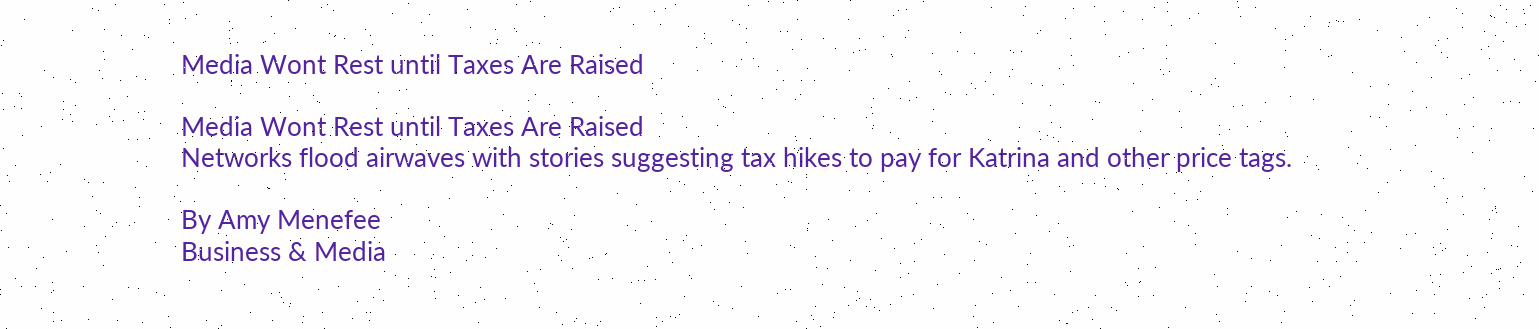Media Wont Rest until Taxes Are Raised

Media Wont Rest until Taxes Are Raised
Networks flood airwaves with stories suggesting tax hikes to pay for Katrina and other price tags.

By Amy Menefee
Business & Media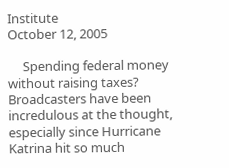Institute
October 12, 2005

     Spending federal money without raising taxes? Broadcasters have been incredulous at the thought, especially since Hurricane Katrina hit so much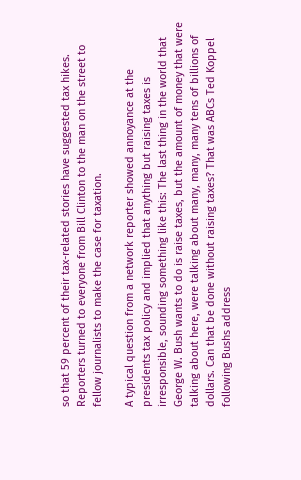so that 59 percent of their tax-related stories have suggested tax hikes. Reporters turned to everyone from Bill Clinton to the man on the street to fellow journalists to make the case for taxation.

A typical question from a network reporter showed annoyance at the presidents tax policy and implied that anything but raising taxes is irresponsible, sounding something like this: The last thing in the world that George W. Bush wants to do is raise taxes, but the amount of money that were talking about here, were talking about many, many, many tens of billions of dollars. Can that be done without raising taxes? That was ABCs Ted Koppel following Bushs address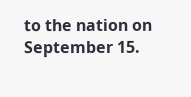to the nation on September 15.